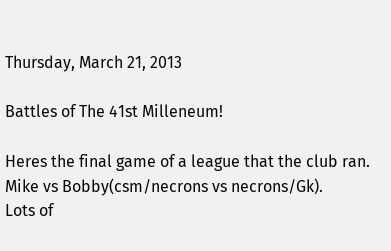Thursday, March 21, 2013

Battles of The 41st Milleneum!

Heres the final game of a league that the club ran. Mike vs Bobby(csm/necrons vs necrons/Gk).
Lots of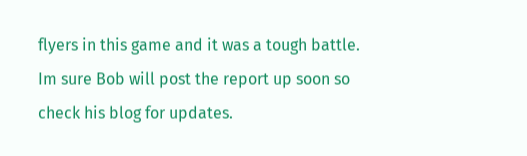flyers in this game and it was a tough battle.
Im sure Bob will post the report up soon so check his blog for updates.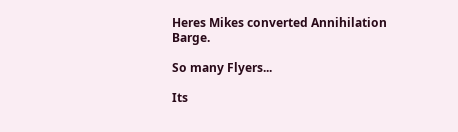Heres Mikes converted Annihilation Barge.

So many Flyers...

Its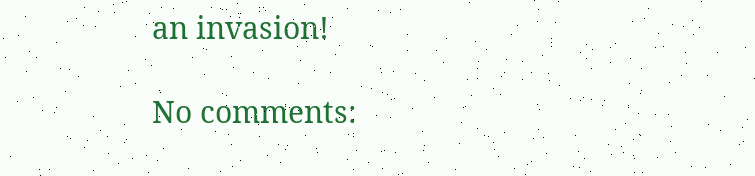an invasion!

No comments: